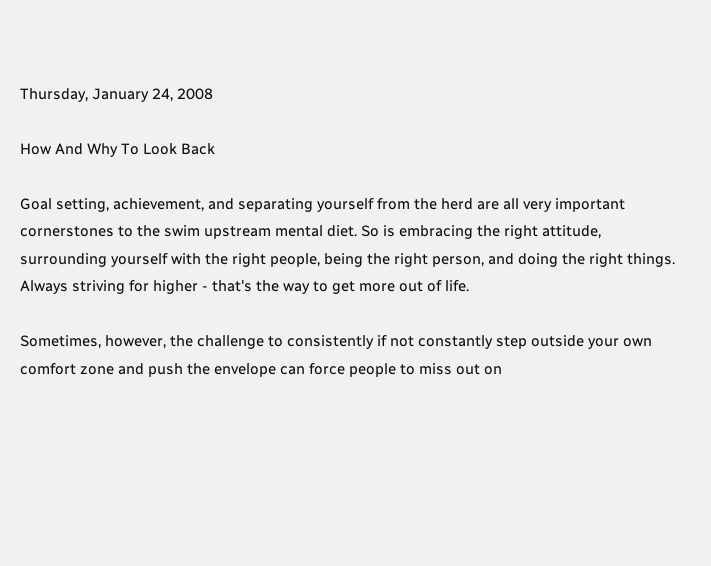Thursday, January 24, 2008

How And Why To Look Back

Goal setting, achievement, and separating yourself from the herd are all very important cornerstones to the swim upstream mental diet. So is embracing the right attitude, surrounding yourself with the right people, being the right person, and doing the right things. Always striving for higher - that's the way to get more out of life.

Sometimes, however, the challenge to consistently if not constantly step outside your own comfort zone and push the envelope can force people to miss out on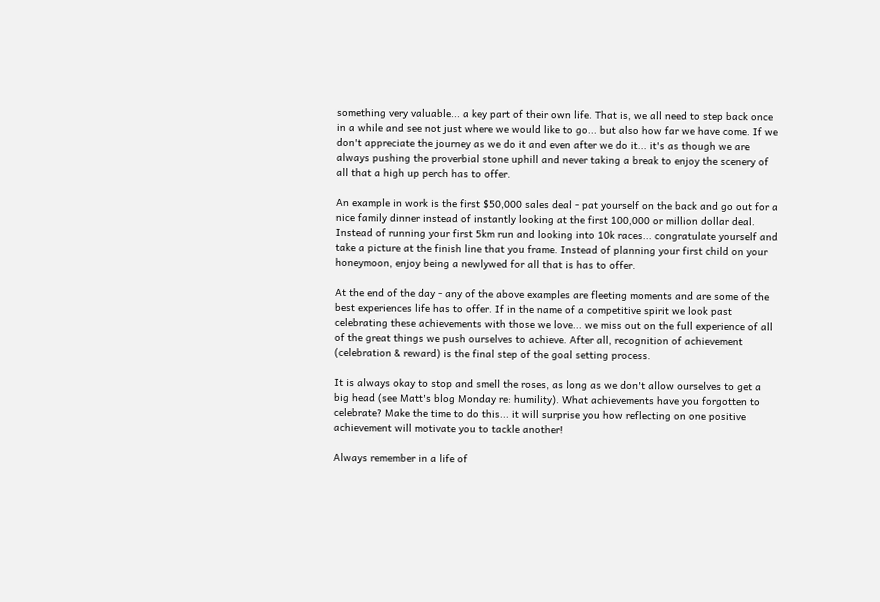something very valuable... a key part of their own life. That is, we all need to step back once in a while and see not just where we would like to go... but also how far we have come. If we don't appreciate the journey as we do it and even after we do it... it's as though we are always pushing the proverbial stone uphill and never taking a break to enjoy the scenery of all that a high up perch has to offer.

An example in work is the first $50,000 sales deal - pat yourself on the back and go out for a nice family dinner instead of instantly looking at the first 100,000 or million dollar deal. Instead of running your first 5km run and looking into 10k races... congratulate yourself and take a picture at the finish line that you frame. Instead of planning your first child on your honeymoon, enjoy being a newlywed for all that is has to offer.

At the end of the day - any of the above examples are fleeting moments and are some of the best experiences life has to offer. If in the name of a competitive spirit we look past celebrating these achievements with those we love... we miss out on the full experience of all of the great things we push ourselves to achieve. After all, recognition of achievement (celebration & reward) is the final step of the goal setting process.

It is always okay to stop and smell the roses, as long as we don't allow ourselves to get a big head (see Matt's blog Monday re: humility). What achievements have you forgotten to celebrate? Make the time to do this... it will surprise you how reflecting on one positive achievement will motivate you to tackle another!

Always remember in a life of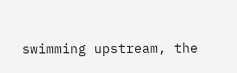swimming upstream, the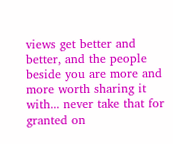views get better and better, and the people beside you are more and more worth sharing it with... never take that for granted on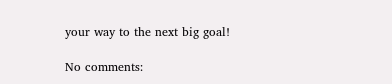your way to the next big goal!

No comments: